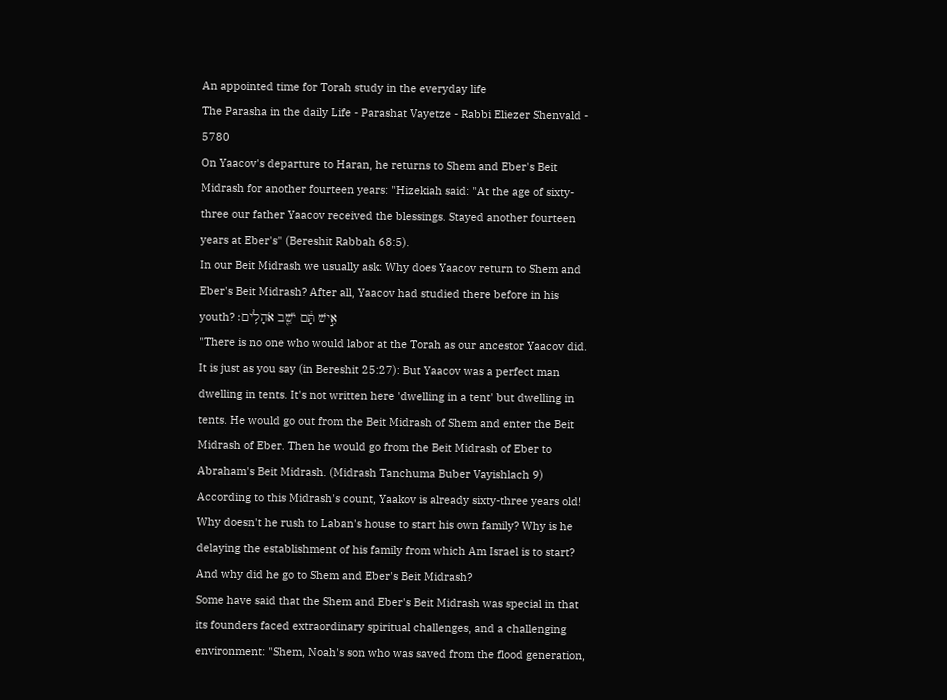An appointed time for Torah study in the everyday life
The Parasha in the daily Life - Parashat Vayetze - Rabbi Eliezer Shenvald - 5780
On Yaacov's departure to Haran, he returns to Shem and Eber's Beit Midrash for another fourteen years: "Hizekiah said: "At the age of sixty-three our father Yaacov received the blessings. Stayed another fourteen years at Eber's" (Bereshit Rabbah 68:5).
In our Beit Midrash we usually ask: Why does Yaacov return to Shem and Eber's Beit Midrash? After all, Yaacov had studied there before in his youth? אִ֣ישׁ תָּ֔ם יֹשֵׁ֖ב אֹהָלִֽים׃
"There is no one who would labor at the Torah as our ancestor Yaacov did. It is just as you say (in Bereshit 25:27): But Yaacov was a perfect man dwelling in tents. It's not written here 'dwelling in a tent' but dwelling in tents. He would go out from the Beit Midrash of Shem and enter the Beit Midrash of Eber. Then he would go from the Beit Midrash of Eber to Abraham's Beit Midrash. (Midrash Tanchuma Buber Vayishlach 9)
According to this Midrash's count, Yaakov is already sixty-three years old! Why doesn't he rush to Laban's house to start his own family? Why is he delaying the establishment of his family from which Am Israel is to start? And why did he go to Shem and Eber's Beit Midrash?
Some have said that the Shem and Eber's Beit Midrash was special in that its founders faced extraordinary spiritual challenges, and a challenging environment: "Shem, Noah's son who was saved from the flood generation,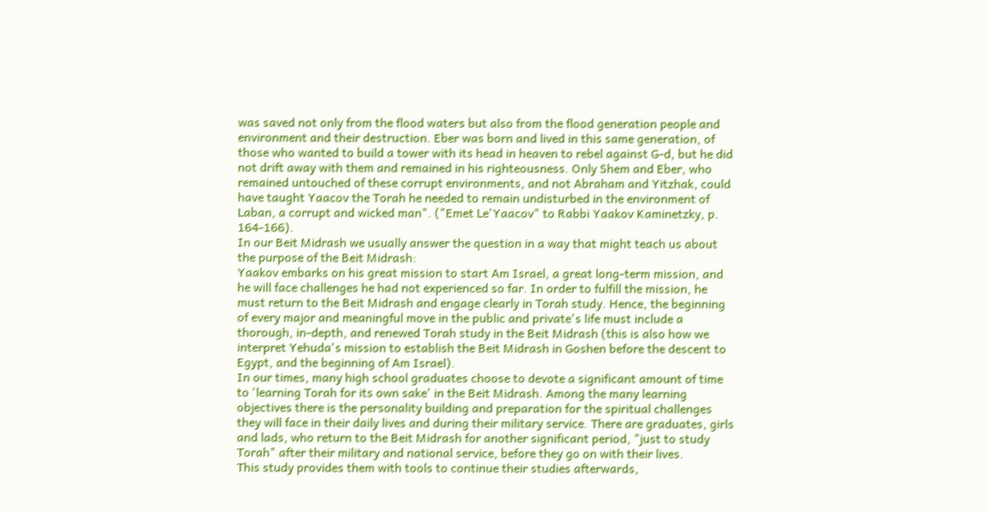was saved not only from the flood waters but also from the flood generation people and environment and their destruction. Eber was born and lived in this same generation, of those who wanted to build a tower with its head in heaven to rebel against G-d, but he did not drift away with them and remained in his righteousness. Only Shem and Eber, who remained untouched of these corrupt environments, and not Abraham and Yitzhak, could have taught Yaacov the Torah he needed to remain undisturbed in the environment of Laban, a corrupt and wicked man". ("Emet Le'Yaacov" to Rabbi Yaakov Kaminetzky, p. 164-166).
In our Beit Midrash we usually answer the question in a way that might teach us about the purpose of the Beit Midrash:
Yaakov embarks on his great mission to start Am Israel, a great long-term mission, and he will face challenges he had not experienced so far. In order to fulfill the mission, he must return to the Beit Midrash and engage clearly in Torah study. Hence, the beginning of every major and meaningful move in the public and private's life must include a thorough, in-depth, and renewed Torah study in the Beit Midrash (this is also how we interpret Yehuda's mission to establish the Beit Midrash in Goshen before the descent to Egypt, and the beginning of Am Israel).
In our times, many high school graduates choose to devote a significant amount of time to 'learning Torah for its own sake' in the Beit Midrash. Among the many learning objectives there is the personality building and preparation for the spiritual challenges they will face in their daily lives and during their military service. There are graduates, girls and lads, who return to the Beit Midrash for another significant period, "just to study Torah" after their military and national service, before they go on with their lives.
This study provides them with tools to continue their studies afterwards,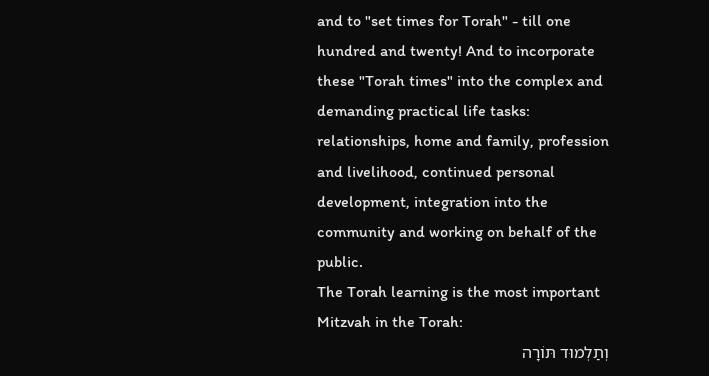and to "set times for Torah" - till one hundred and twenty! And to incorporate these "Torah times" into the complex and demanding practical life tasks: relationships, home and family, profession and livelihood, continued personal development, integration into the community and working on behalf of the public.
The Torah learning is the most important Mitzvah in the Torah:
וְתַלְמוּד תּוֹרָה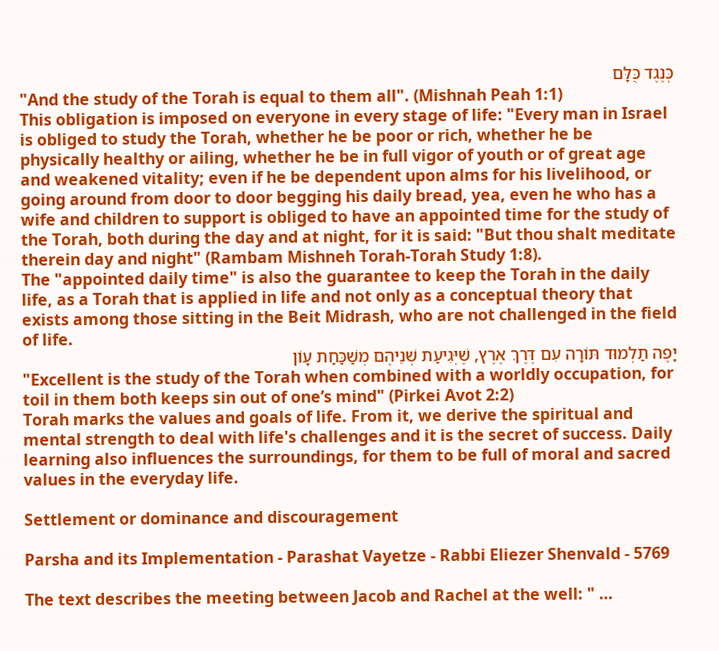כְּנֶגֶד כֻּלָּם
"And the study of the Torah is equal to them all". (Mishnah Peah 1:1)
This obligation is imposed on everyone in every stage of life: "Every man in Israel is obliged to study the Torah, whether he be poor or rich, whether he be physically healthy or ailing, whether he be in full vigor of youth or of great age and weakened vitality; even if he be dependent upon alms for his livelihood, or going around from door to door begging his daily bread, yea, even he who has a wife and children to support is obliged to have an appointed time for the study of the Torah, both during the day and at night, for it is said: "But thou shalt meditate therein day and night" (Rambam Mishneh Torah-Torah Study 1:8).
The "appointed daily time" is also the guarantee to keep the Torah in the daily life, as a Torah that is applied in life and not only as a conceptual theory that exists among those sitting in the Beit Midrash, who are not challenged in the field of life.
יָפֶה תַלְמוּד תּוֹרָה עִם דֶּרֶךְ אֶרֶץ, שֶׁיְּגִיעַת שְׁנֵיהֶם מְשַׁכַּחַת עָוֹן
"Excellent is the study of the Torah when combined with a worldly occupation, for toil in them both keeps sin out of one’s mind" (Pirkei Avot 2:2)
Torah marks the values and goals of life. From it, we derive the spiritual and mental strength to deal with life's challenges and it is the secret of success. Daily learning also influences the surroundings, for them to be full of moral and sacred values in the everyday life.

Settlement or dominance and discouragement

Parsha and its Implementation - Parashat Vayetze - Rabbi Eliezer Shenvald - 5769

The text describes the meeting between Jacob and Rachel at the well: " …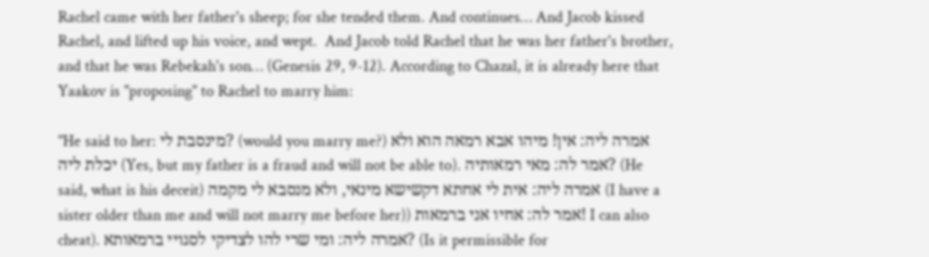Rachel came with her father's sheep; for she tended them. And continues… And Jacob kissed Rachel, and lifted up his voice, and wept.  And Jacob told Rachel that he was her father's brother, and that he was Rebekah's son… (Genesis 29, 9-12). According to Chazal, it is already here that Yaakov is "proposing" to Rachel to marry him:

"He said to her: מינסבת לי? (would you marry me?) אמרה ליה: אין! מיהו אבא רמאה הוא ולא יכלת ליה (Yes, but my father is a fraud and will not be able to). אמר לה: מאי רמאותיה? (He said, what is his deceit) אמרה ליה: אית לי אחתא דקשישא מינאי, ולא מנסבא לי מקמה (I have a sister older than me and will not marry me before her)) אמר לה: אחיו אני ברמאות! I can also cheat). אמרה ליה: ומי שרי להו לצדיקי לסגויי ברמאותא? (Is it permissible for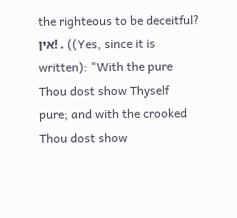the righteous to be deceitful? אין! . ((Yes, since it is written): "With the pure Thou dost show Thyself pure; and with the crooked Thou dost show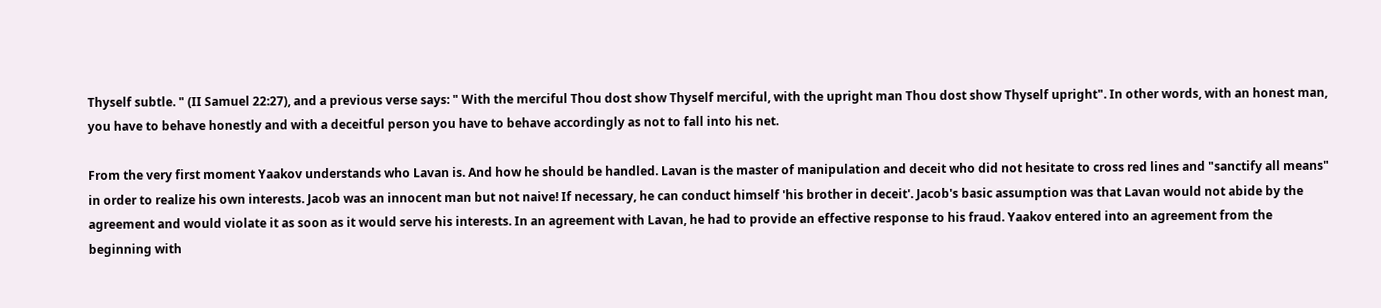Thyself subtle. " (II Samuel 22:27), and a previous verse says: " With the merciful Thou dost show Thyself merciful, with the upright man Thou dost show Thyself upright". In other words, with an honest man, you have to behave honestly and with a deceitful person you have to behave accordingly as not to fall into his net.

From the very first moment Yaakov understands who Lavan is. And how he should be handled. Lavan is the master of manipulation and deceit who did not hesitate to cross red lines and "sanctify all means" in order to realize his own interests. Jacob was an innocent man but not naive! If necessary, he can conduct himself 'his brother in deceit'. Jacob's basic assumption was that Lavan would not abide by the agreement and would violate it as soon as it would serve his interests. In an agreement with Lavan, he had to provide an effective response to his fraud. Yaakov entered into an agreement from the beginning with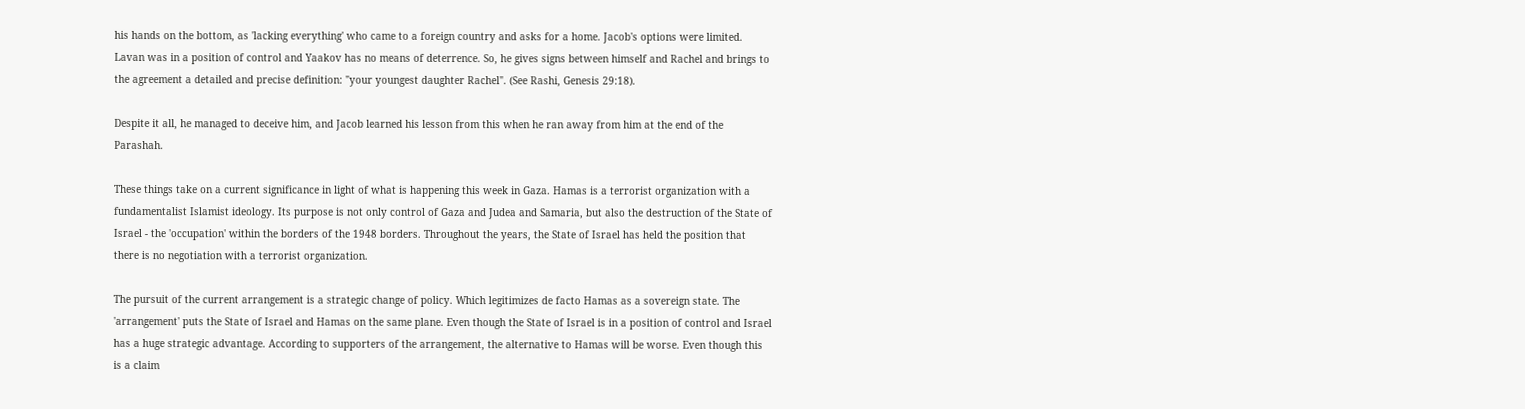his hands on the bottom, as 'lacking everything' who came to a foreign country and asks for a home. Jacob's options were limited. Lavan was in a position of control and Yaakov has no means of deterrence. So, he gives signs between himself and Rachel and brings to the agreement a detailed and precise definition: "your youngest daughter Rachel". (See Rashi, Genesis 29:18).

Despite it all, he managed to deceive him, and Jacob learned his lesson from this when he ran away from him at the end of the Parashah.

These things take on a current significance in light of what is happening this week in Gaza. Hamas is a terrorist organization with a fundamentalist Islamist ideology. Its purpose is not only control of Gaza and Judea and Samaria, but also the destruction of the State of Israel - the 'occupation' within the borders of the 1948 borders. Throughout the years, the State of Israel has held the position that there is no negotiation with a terrorist organization.

The pursuit of the current arrangement is a strategic change of policy. Which legitimizes de facto Hamas as a sovereign state. The 'arrangement' puts the State of Israel and Hamas on the same plane. Even though the State of Israel is in a position of control and Israel has a huge strategic advantage. According to supporters of the arrangement, the alternative to Hamas will be worse. Even though this is a claim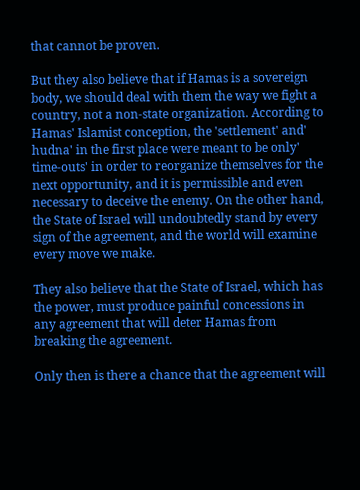that cannot be proven.

But they also believe that if Hamas is a sovereign body, we should deal with them the way we fight a country, not a non-state organization. According to Hamas' Islamist conception, the 'settlement' and' hudna' in the first place were meant to be only' time-outs' in order to reorganize themselves for the next opportunity, and it is permissible and even necessary to deceive the enemy. On the other hand, the State of Israel will undoubtedly stand by every sign of the agreement, and the world will examine every move we make.

They also believe that the State of Israel, which has the power, must produce painful concessions in any agreement that will deter Hamas from breaking the agreement.

Only then is there a chance that the agreement will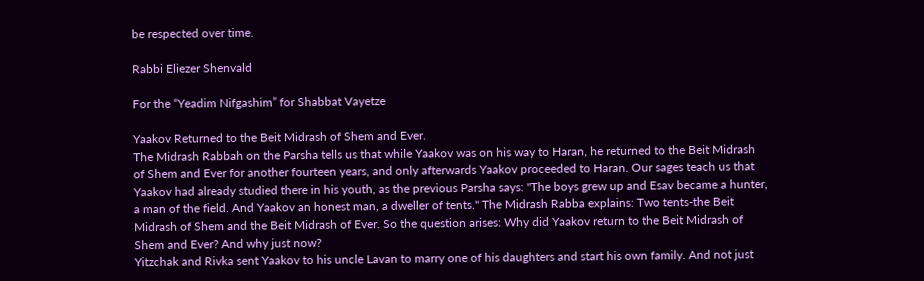be respected over time.

Rabbi Eliezer Shenvald

For the “Yeadim Nifgashim” for Shabbat Vayetze

Yaakov Returned to the Beit Midrash of Shem and Ever.
The Midrash Rabbah on the Parsha tells us that while Yaakov was on his way to Haran, he returned to the Beit Midrash of Shem and Ever for another fourteen years, and only afterwards Yaakov proceeded to Haran. Our sages teach us that Yaakov had already studied there in his youth, as the previous Parsha says: "The boys grew up and Esav became a hunter, a man of the field. And Yaakov an honest man, a dweller of tents." The Midrash Rabba explains: Two tents-the Beit Midrash of Shem and the Beit Midrash of Ever. So the question arises: Why did Yaakov return to the Beit Midrash of Shem and Ever? And why just now?
Yitzchak and Rivka sent Yaakov to his uncle Lavan to marry one of his daughters and start his own family. And not just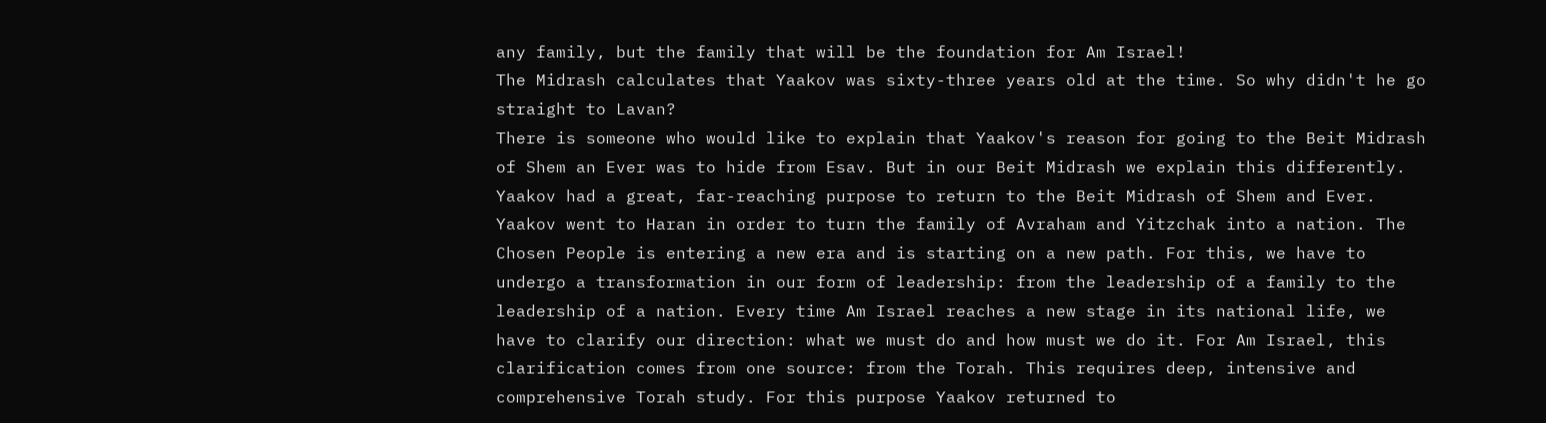any family, but the family that will be the foundation for Am Israel!
The Midrash calculates that Yaakov was sixty-three years old at the time. So why didn't he go straight to Lavan?
There is someone who would like to explain that Yaakov's reason for going to the Beit Midrash of Shem an Ever was to hide from Esav. But in our Beit Midrash we explain this differently.
Yaakov had a great, far-reaching purpose to return to the Beit Midrash of Shem and Ever. Yaakov went to Haran in order to turn the family of Avraham and Yitzchak into a nation. The Chosen People is entering a new era and is starting on a new path. For this, we have to undergo a transformation in our form of leadership: from the leadership of a family to the leadership of a nation. Every time Am Israel reaches a new stage in its national life, we have to clarify our direction: what we must do and how must we do it. For Am Israel, this clarification comes from one source: from the Torah. This requires deep, intensive and comprehensive Torah study. For this purpose Yaakov returned to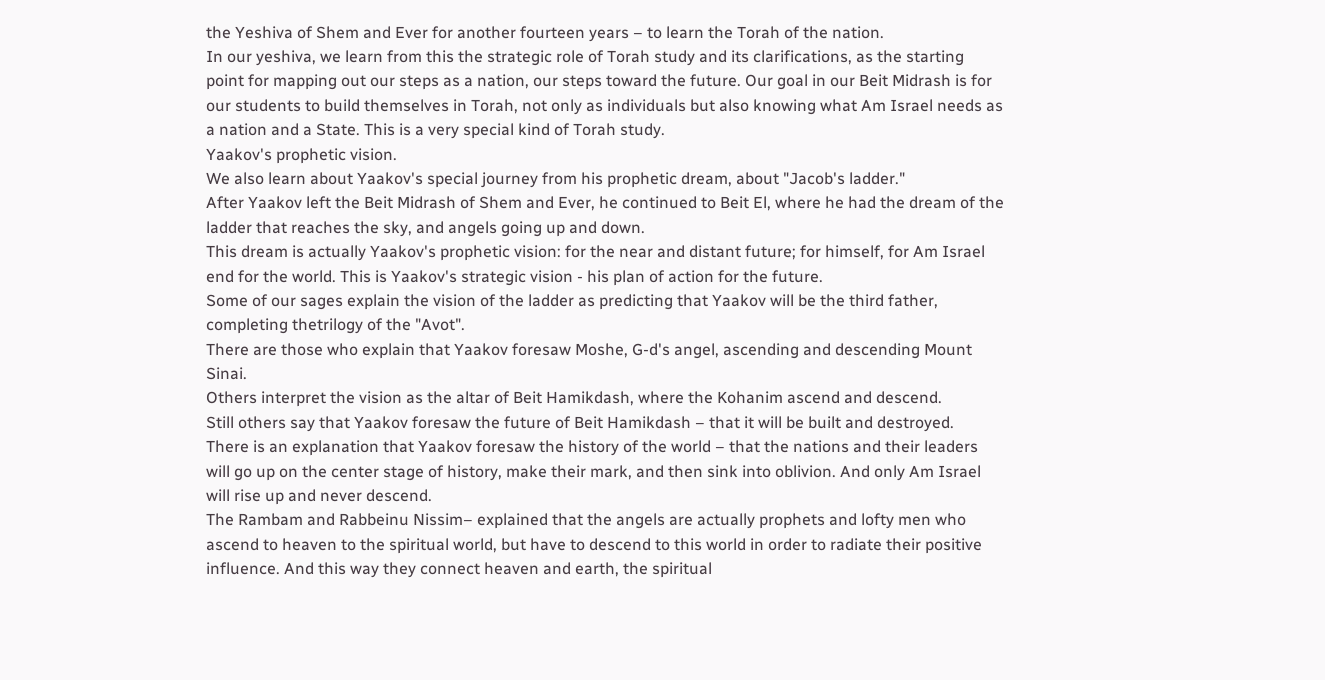the Yeshiva of Shem and Ever for another fourteen years – to learn the Torah of the nation.
In our yeshiva, we learn from this the strategic role of Torah study and its clarifications, as the starting point for mapping out our steps as a nation, our steps toward the future. Our goal in our Beit Midrash is for our students to build themselves in Torah, not only as individuals but also knowing what Am Israel needs as a nation and a State. This is a very special kind of Torah study.
Yaakov's prophetic vision.
We also learn about Yaakov's special journey from his prophetic dream, about "Jacob's ladder."
After Yaakov left the Beit Midrash of Shem and Ever, he continued to Beit El, where he had the dream of the ladder that reaches the sky, and angels going up and down.
This dream is actually Yaakov's prophetic vision: for the near and distant future; for himself, for Am Israel end for the world. This is Yaakov's strategic vision - his plan of action for the future.
Some of our sages explain the vision of the ladder as predicting that Yaakov will be the third father, completing thetrilogy of the "Avot".
There are those who explain that Yaakov foresaw Moshe, G-d's angel, ascending and descending Mount Sinai.
Others interpret the vision as the altar of Beit Hamikdash, where the Kohanim ascend and descend.
Still others say that Yaakov foresaw the future of Beit Hamikdash – that it will be built and destroyed.
There is an explanation that Yaakov foresaw the history of the world – that the nations and their leaders will go up on the center stage of history, make their mark, and then sink into oblivion. And only Am Israel will rise up and never descend.
The Rambam and Rabbeinu Nissim– explained that the angels are actually prophets and lofty men who ascend to heaven to the spiritual world, but have to descend to this world in order to radiate their positive influence. And this way they connect heaven and earth, the spiritual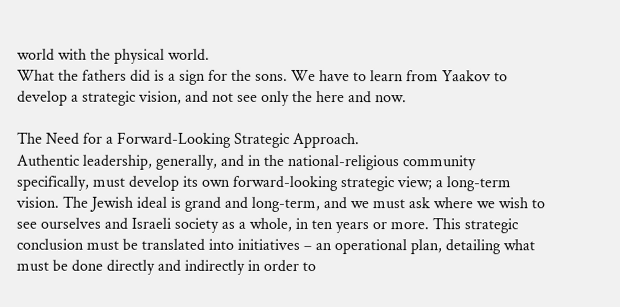world with the physical world.
What the fathers did is a sign for the sons. We have to learn from Yaakov to develop a strategic vision, and not see only the here and now.

The Need for a Forward-Looking Strategic Approach.
Authentic leadership, generally, and in the national-religious community specifically, must develop its own forward-looking strategic view; a long-term vision. The Jewish ideal is grand and long-term, and we must ask where we wish to see ourselves and Israeli society as a whole, in ten years or more. This strategic conclusion must be translated into initiatives – an operational plan, detailing what must be done directly and indirectly in order to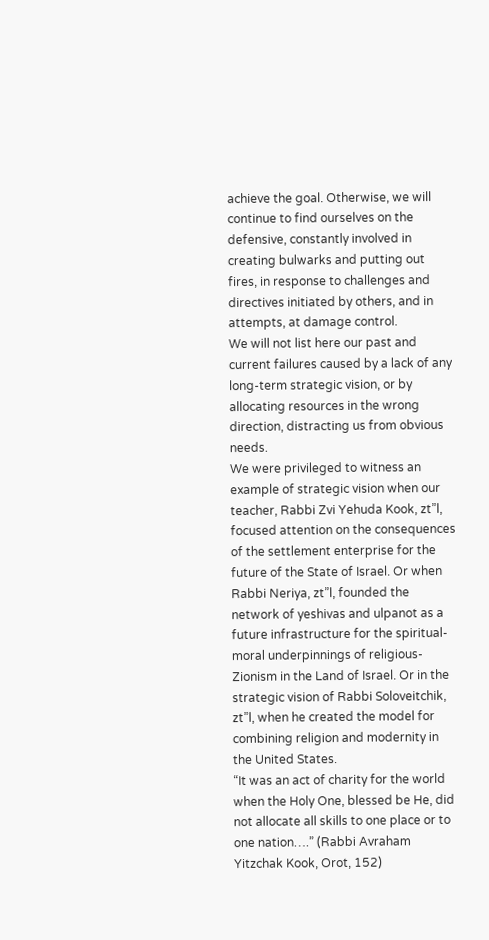achieve the goal. Otherwise, we will continue to find ourselves on the defensive, constantly involved in creating bulwarks and putting out fires, in response to challenges and directives initiated by others, and in attempts, at damage control.
We will not list here our past and current failures caused by a lack of any long-term strategic vision, or by allocating resources in the wrong direction, distracting us from obvious needs.
We were privileged to witness an example of strategic vision when our teacher, Rabbi Zvi Yehuda Kook, zt”l, focused attention on the consequences of the settlement enterprise for the future of the State of Israel. Or when Rabbi Neriya, zt”l, founded the network of yeshivas and ulpanot as a future infrastructure for the spiritual-moral underpinnings of religious-Zionism in the Land of Israel. Or in the strategic vision of Rabbi Soloveitchik, zt”l, when he created the model for combining religion and modernity in the United States.
“It was an act of charity for the world when the Holy One, blessed be He, did not allocate all skills to one place or to one nation….” (Rabbi Avraham Yitzchak Kook, Orot, 152)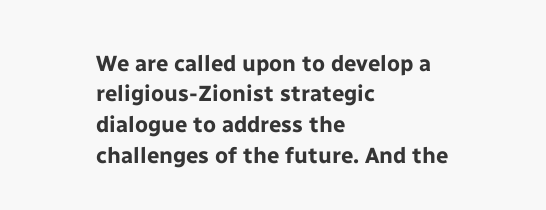We are called upon to develop a religious-Zionist strategic dialogue to address the challenges of the future. And the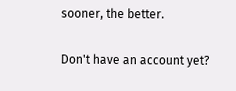sooner, the better.

Don't have an account yet?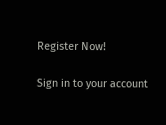Register Now!

Sign in to your account